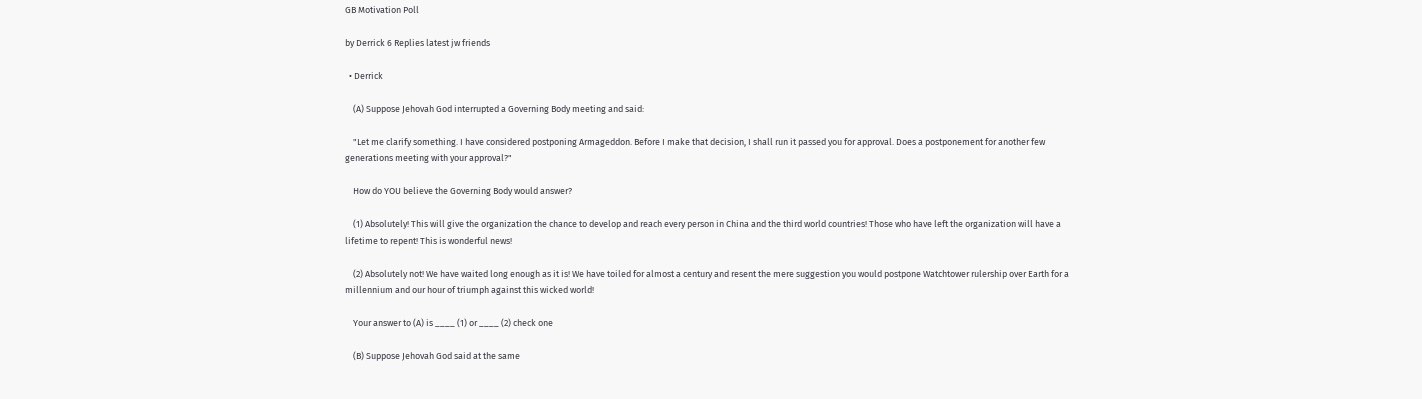GB Motivation Poll

by Derrick 6 Replies latest jw friends

  • Derrick

    (A) Suppose Jehovah God interrupted a Governing Body meeting and said:

    "Let me clarify something. I have considered postponing Armageddon. Before I make that decision, I shall run it passed you for approval. Does a postponement for another few generations meeting with your approval?"

    How do YOU believe the Governing Body would answer?

    (1) Absolutely! This will give the organization the chance to develop and reach every person in China and the third world countries! Those who have left the organization will have a lifetime to repent! This is wonderful news!

    (2) Absolutely not! We have waited long enough as it is! We have toiled for almost a century and resent the mere suggestion you would postpone Watchtower rulership over Earth for a millennium and our hour of triumph against this wicked world!

    Your answer to (A) is ____ (1) or ____ (2) check one

    (B) Suppose Jehovah God said at the same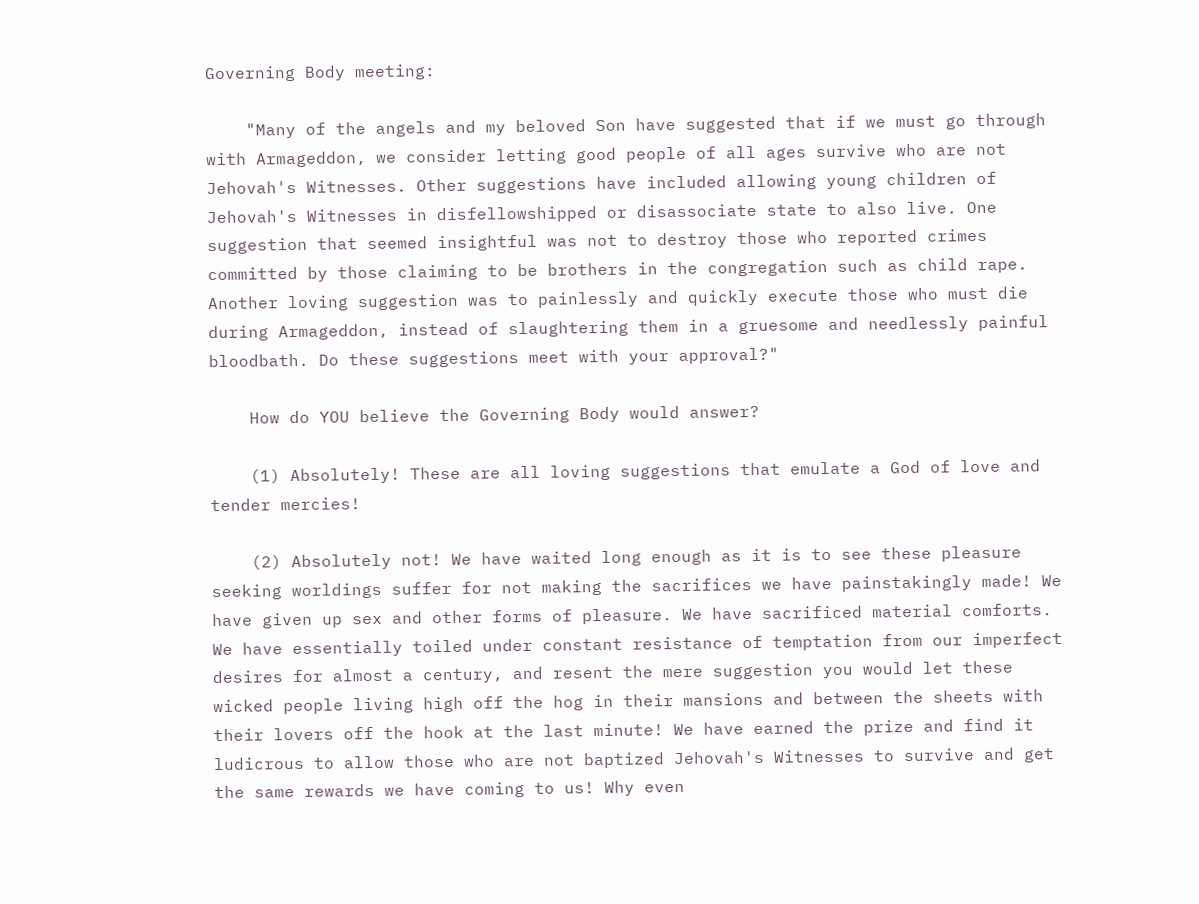Governing Body meeting:

    "Many of the angels and my beloved Son have suggested that if we must go through with Armageddon, we consider letting good people of all ages survive who are not Jehovah's Witnesses. Other suggestions have included allowing young children of Jehovah's Witnesses in disfellowshipped or disassociate state to also live. One suggestion that seemed insightful was not to destroy those who reported crimes committed by those claiming to be brothers in the congregation such as child rape. Another loving suggestion was to painlessly and quickly execute those who must die during Armageddon, instead of slaughtering them in a gruesome and needlessly painful bloodbath. Do these suggestions meet with your approval?"

    How do YOU believe the Governing Body would answer?

    (1) Absolutely! These are all loving suggestions that emulate a God of love and tender mercies!

    (2) Absolutely not! We have waited long enough as it is to see these pleasure seeking worldings suffer for not making the sacrifices we have painstakingly made! We have given up sex and other forms of pleasure. We have sacrificed material comforts. We have essentially toiled under constant resistance of temptation from our imperfect desires for almost a century, and resent the mere suggestion you would let these wicked people living high off the hog in their mansions and between the sheets with their lovers off the hook at the last minute! We have earned the prize and find it ludicrous to allow those who are not baptized Jehovah's Witnesses to survive and get the same rewards we have coming to us! Why even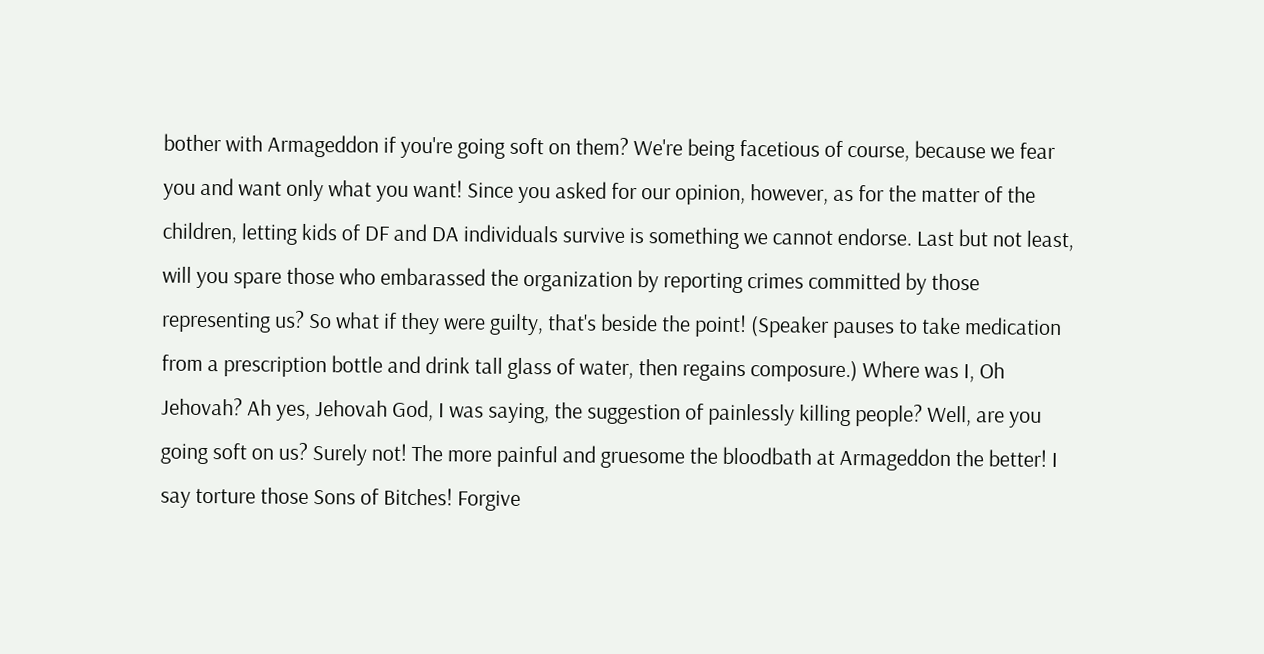bother with Armageddon if you're going soft on them? We're being facetious of course, because we fear you and want only what you want! Since you asked for our opinion, however, as for the matter of the children, letting kids of DF and DA individuals survive is something we cannot endorse. Last but not least, will you spare those who embarassed the organization by reporting crimes committed by those representing us? So what if they were guilty, that's beside the point! (Speaker pauses to take medication from a prescription bottle and drink tall glass of water, then regains composure.) Where was I, Oh Jehovah? Ah yes, Jehovah God, I was saying, the suggestion of painlessly killing people? Well, are you going soft on us? Surely not! The more painful and gruesome the bloodbath at Armageddon the better! I say torture those Sons of Bitches! Forgive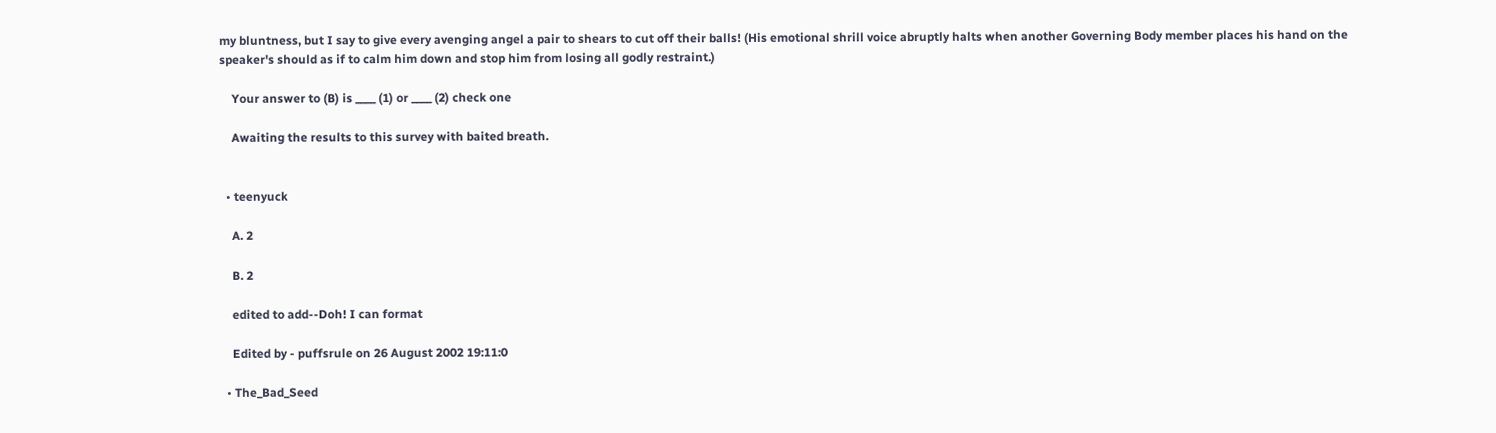my bluntness, but I say to give every avenging angel a pair to shears to cut off their balls! (His emotional shrill voice abruptly halts when another Governing Body member places his hand on the speaker's should as if to calm him down and stop him from losing all godly restraint.)

    Your answer to (B) is ____ (1) or ____ (2) check one

    Awaiting the results to this survey with baited breath.


  • teenyuck

    A. 2

    B. 2

    edited to add--Doh! I can format

    Edited by - puffsrule on 26 August 2002 19:11:0

  • The_Bad_Seed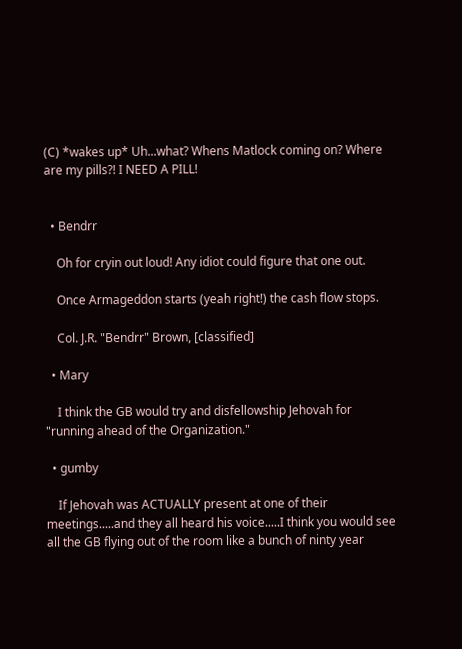(C) *wakes up* Uh...what? Whens Matlock coming on? Where are my pills?! I NEED A PILL!


  • Bendrr

    Oh for cryin out loud! Any idiot could figure that one out.

    Once Armageddon starts (yeah right!) the cash flow stops.

    Col. J.R. "Bendrr" Brown, [classified]

  • Mary

    I think the GB would try and disfellowship Jehovah for "running ahead of the Organization."

  • gumby

    If Jehovah was ACTUALLY present at one of their meetings.....and they all heard his voice.....I think you would see all the GB flying out of the room like a bunch of ninty year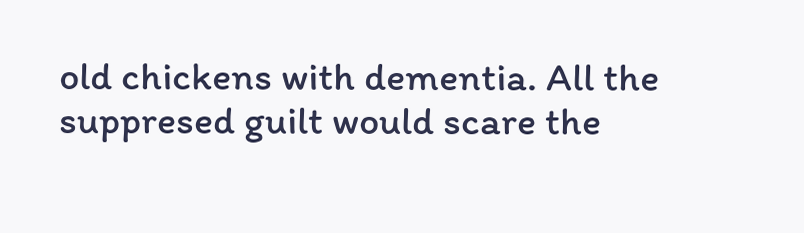old chickens with dementia. All the suppresed guilt would scare the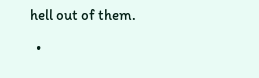hell out of them.

  •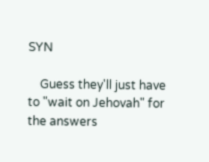SYN

    Guess they'll just have to "wait on Jehovah" for the answers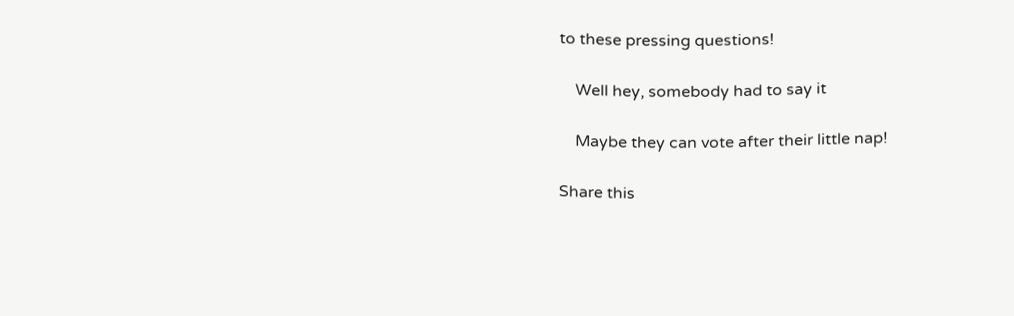to these pressing questions!

    Well hey, somebody had to say it

    Maybe they can vote after their little nap!

Share this